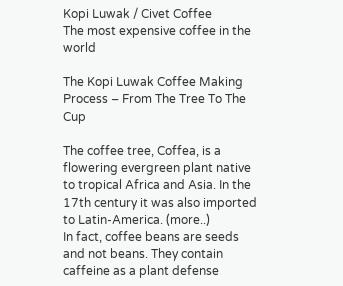Kopi Luwak / Civet Coffee
The most expensive coffee in the world

The Kopi Luwak Coffee Making Process – From The Tree To The Cup

The coffee tree, Coffea, is a flowering evergreen plant native to tropical Africa and Asia. In the 17th century it was also imported to Latin-America. (more..)
In fact, coffee beans are seeds and not beans. They contain caffeine as a plant defense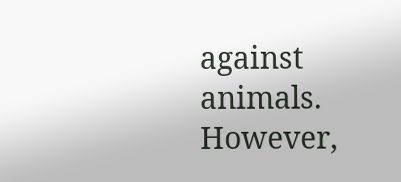against animals. However,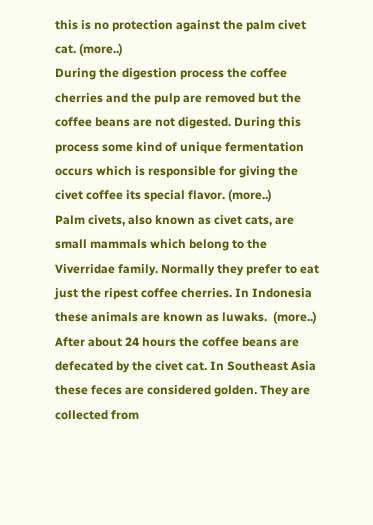this is no protection against the palm civet cat. (more..)
During the digestion process the coffee cherries and the pulp are removed but the coffee beans are not digested. During this process some kind of unique fermentation occurs which is responsible for giving the civet coffee its special flavor. (more..)
Palm civets, also known as civet cats, are small mammals which belong to the Viverridae family. Normally they prefer to eat just the ripest coffee cherries. In Indonesia these animals are known as luwaks.  (more..)
After about 24 hours the coffee beans are defecated by the civet cat. In Southeast Asia these feces are considered golden. They are collected from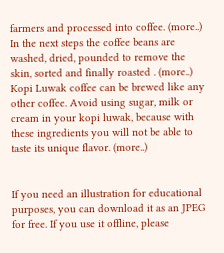farmers and processed into coffee. (more..)
In the next steps the coffee beans are washed, dried, pounded to remove the skin, sorted and finally roasted . (more..)
Kopi Luwak coffee can be brewed like any other coffee. Avoid using sugar, milk or cream in your kopi luwak, because with these ingredients you will not be able to taste its unique flavor. (more..)


If you need an illustration for educational purposes, you can download it as an JPEG for free. If you use it offline, please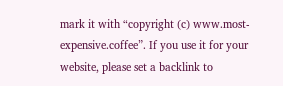mark it with “copyright (c) www.most-expensive.coffee”. If you use it for your website, please set a backlink to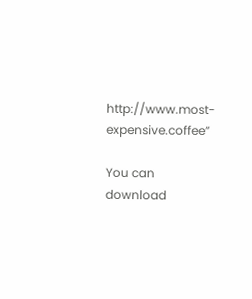http://www.most-expensive.coffee”

You can download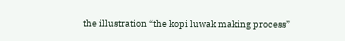the illustration “the kopi luwak making process”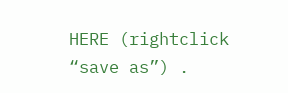HERE (rightclick “save as”) .